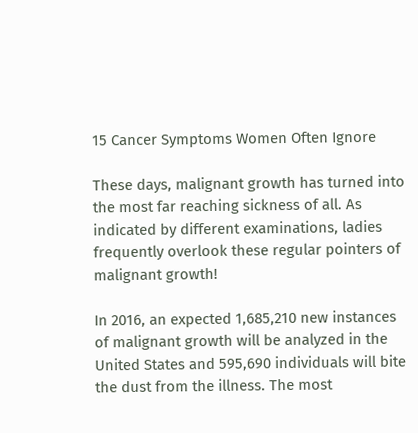15 Cancer Symptoms Women Often Ignore

These days, malignant growth has turned into the most far reaching sickness of all. As indicated by different examinations, ladies frequently overlook these regular pointers of malignant growth!

In 2016, an expected 1,685,210 new instances of malignant growth will be analyzed in the United States and 595,690 individuals will bite the dust from the illness. The most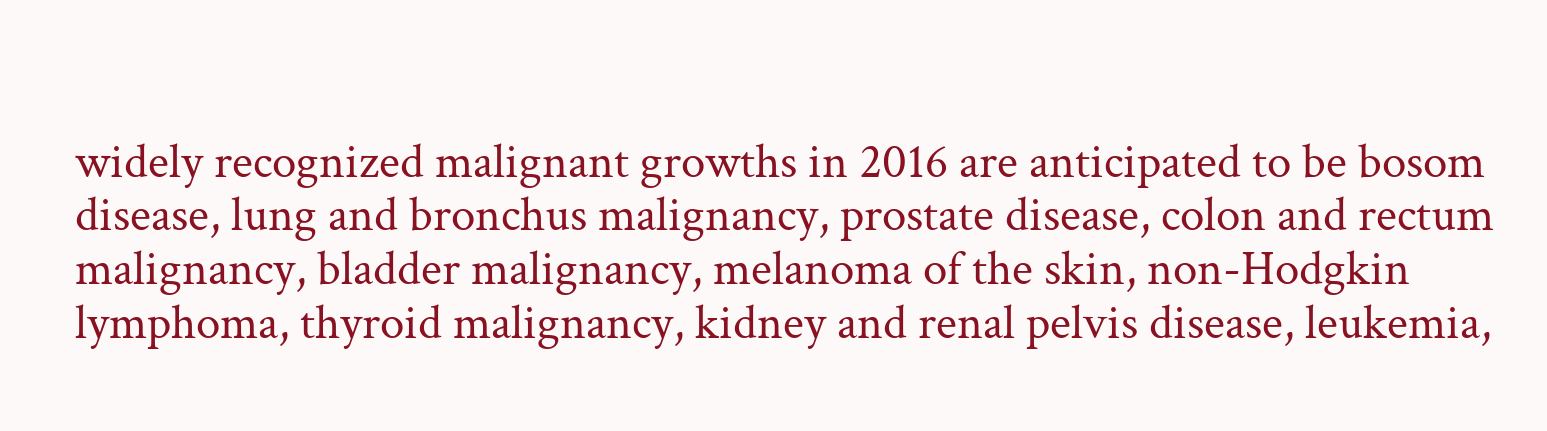widely recognized malignant growths in 2016 are anticipated to be bosom disease, lung and bronchus malignancy, prostate disease, colon and rectum malignancy, bladder malignancy, melanoma of the skin, non-Hodgkin lymphoma, thyroid malignancy, kidney and renal pelvis disease, leukemia,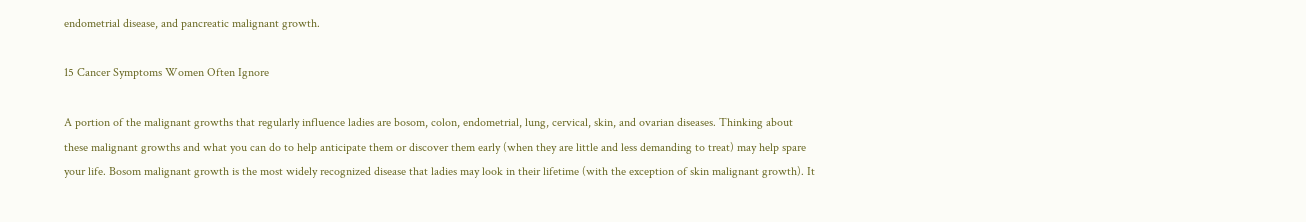endometrial disease, and pancreatic malignant growth.

15 Cancer Symptoms Women Often Ignore

A portion of the malignant growths that regularly influence ladies are bosom, colon, endometrial, lung, cervical, skin, and ovarian diseases. Thinking about these malignant growths and what you can do to help anticipate them or discover them early (when they are little and less demanding to treat) may help spare your life. Bosom malignant growth is the most widely recognized disease that ladies may look in their lifetime (with the exception of skin malignant growth). It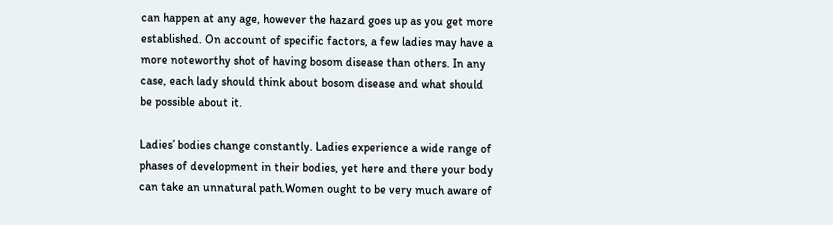can happen at any age, however the hazard goes up as you get more established. On account of specific factors, a few ladies may have a more noteworthy shot of having bosom disease than others. In any case, each lady should think about bosom disease and what should be possible about it.

Ladies’ bodies change constantly. Ladies experience a wide range of phases of development in their bodies, yet here and there your body can take an unnatural path.Women ought to be very much aware of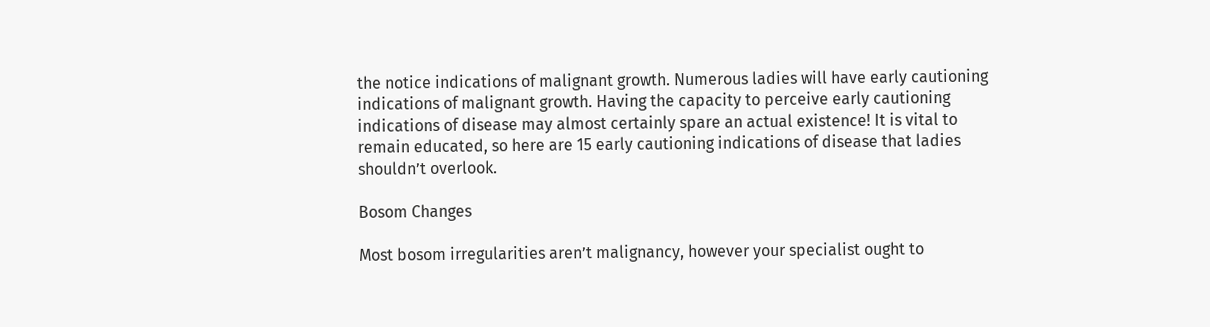the notice indications of malignant growth. Numerous ladies will have early cautioning indications of malignant growth. Having the capacity to perceive early cautioning indications of disease may almost certainly spare an actual existence! It is vital to remain educated, so here are 15 early cautioning indications of disease that ladies shouldn’t overlook.

Bosom Changes

Most bosom irregularities aren’t malignancy, however your specialist ought to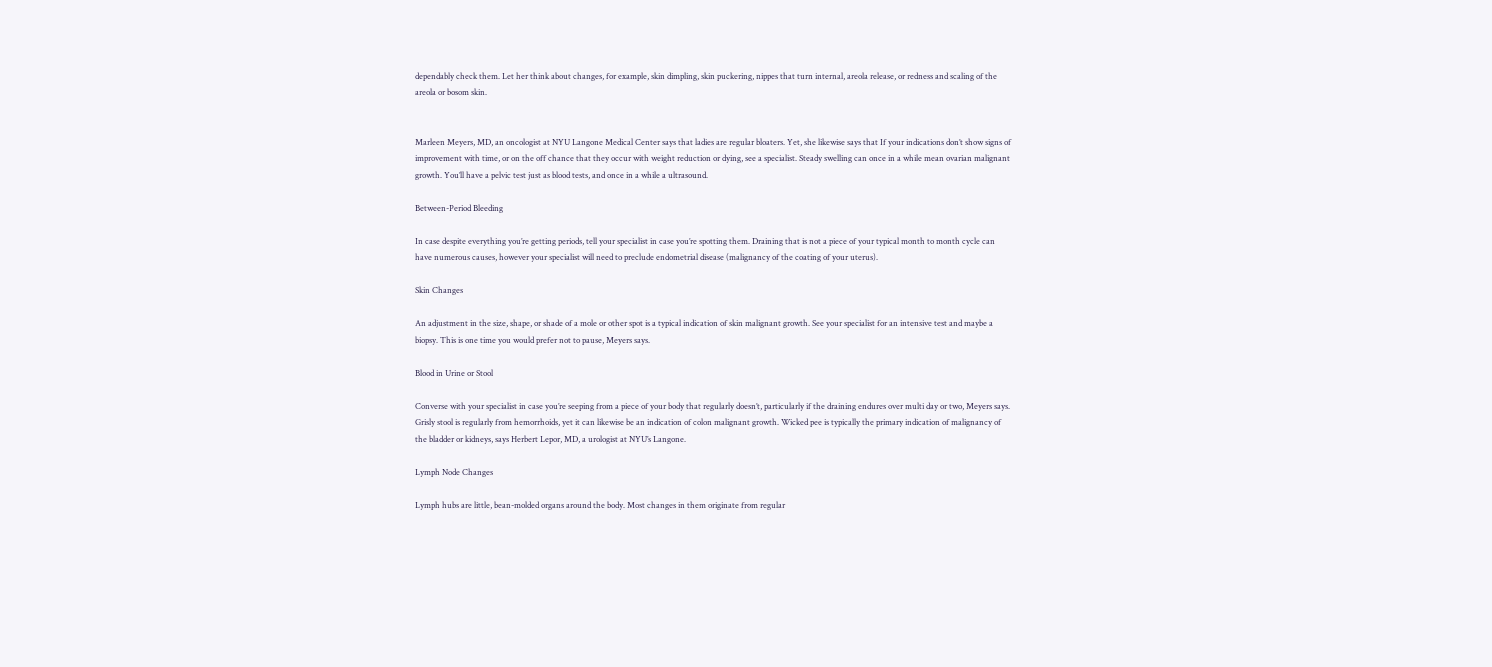dependably check them. Let her think about changes, for example, skin dimpling, skin puckering, nippes that turn internal, areola release, or redness and scaling of the areola or bosom skin.


Marleen Meyers, MD, an oncologist at NYU Langone Medical Center says that ladies are regular bloaters. Yet, she likewise says that If your indications don’t show signs of improvement with time, or on the off chance that they occur with weight reduction or dying, see a specialist. Steady swelling can once in a while mean ovarian malignant growth. You’ll have a pelvic test just as blood tests, and once in a while a ultrasound.

Between-Period Bleeding

In case despite everything you’re getting periods, tell your specialist in case you’re spotting them. Draining that is not a piece of your typical month to month cycle can have numerous causes, however your specialist will need to preclude endometrial disease (malignancy of the coating of your uterus).

Skin Changes

An adjustment in the size, shape, or shade of a mole or other spot is a typical indication of skin malignant growth. See your specialist for an intensive test and maybe a biopsy. This is one time you would prefer not to pause, Meyers says.

Blood in Urine or Stool

Converse with your specialist in case you’re seeping from a piece of your body that regularly doesn’t, particularly if the draining endures over multi day or two, Meyers says. Grisly stool is regularly from hemorrhoids, yet it can likewise be an indication of colon malignant growth. Wicked pee is typically the primary indication of malignancy of the bladder or kidneys, says Herbert Lepor, MD, a urologist at NYU’s Langone.

Lymph Node Changes

Lymph hubs are little, bean-molded organs around the body. Most changes in them originate from regular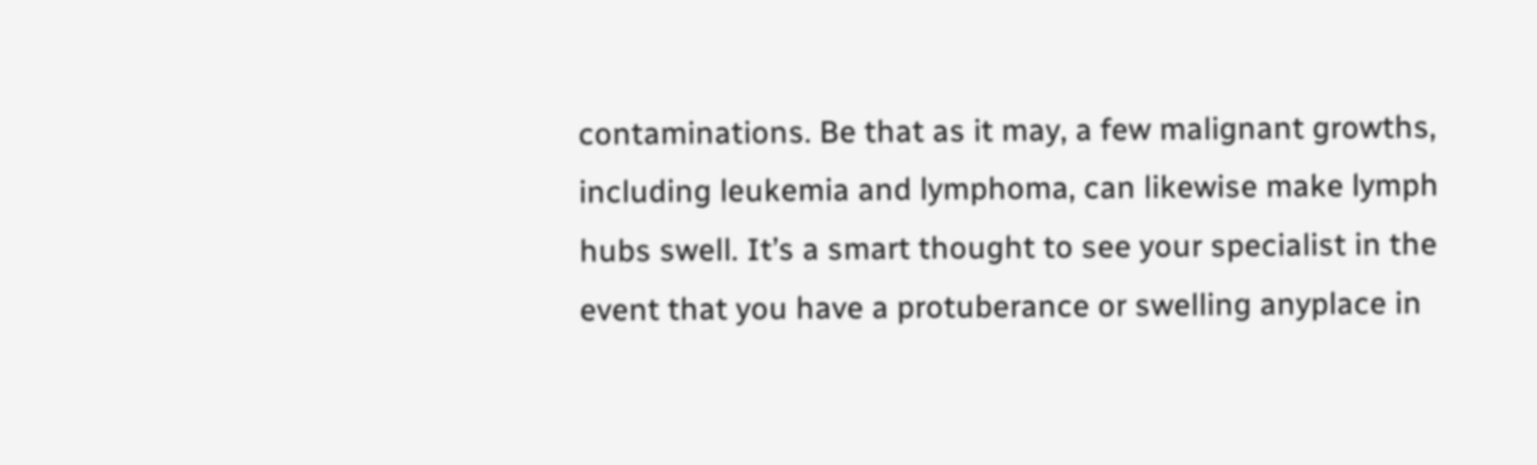contaminations. Be that as it may, a few malignant growths, including leukemia and lymphoma, can likewise make lymph hubs swell. It’s a smart thought to see your specialist in the event that you have a protuberance or swelling anyplace in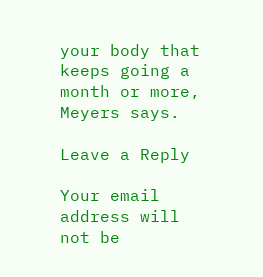your body that keeps going a month or more, Meyers says.

Leave a Reply

Your email address will not be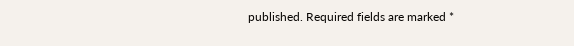published. Required fields are marked *